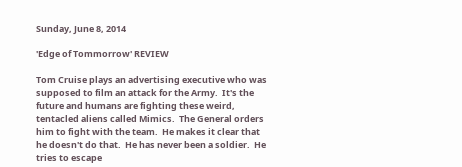Sunday, June 8, 2014

'Edge of Tommorrow' REVIEW

Tom Cruise plays an advertising executive who was supposed to film an attack for the Army.  It's the future and humans are fighting these weird, tentacled aliens called Mimics.  The General orders him to fight with the team.  He makes it clear that he doesn't do that.  He has never been a soldier.  He tries to escape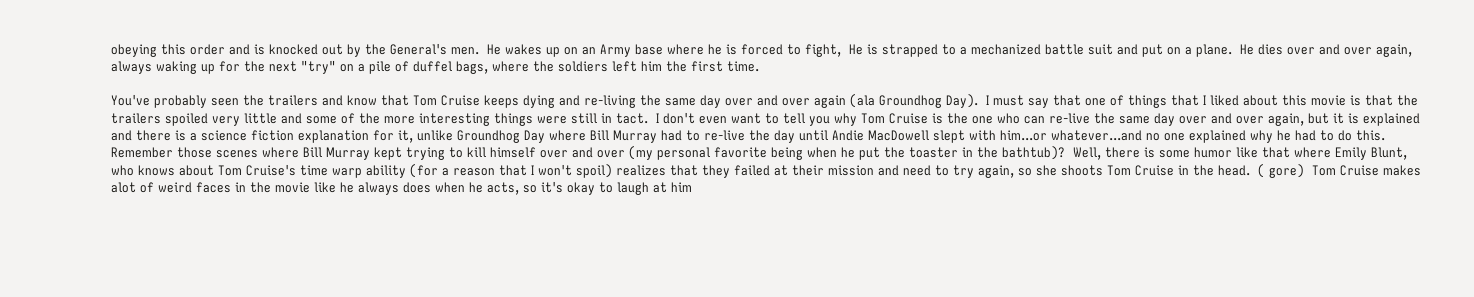obeying this order and is knocked out by the General's men.  He wakes up on an Army base where he is forced to fight,  He is strapped to a mechanized battle suit and put on a plane.  He dies over and over again, always waking up for the next "try" on a pile of duffel bags, where the soldiers left him the first time.

You've probably seen the trailers and know that Tom Cruise keeps dying and re-living the same day over and over again (ala Groundhog Day).  I must say that one of things that I liked about this movie is that the trailers spoiled very little and some of the more interesting things were still in tact.  I don't even want to tell you why Tom Cruise is the one who can re-live the same day over and over again, but it is explained and there is a science fiction explanation for it, unlike Groundhog Day where Bill Murray had to re-live the day until Andie MacDowell slept with him...or whatever...and no one explained why he had to do this. Remember those scenes where Bill Murray kept trying to kill himself over and over (my personal favorite being when he put the toaster in the bathtub)?  Well, there is some humor like that where Emily Blunt, who knows about Tom Cruise's time warp ability (for a reason that I won't spoil) realizes that they failed at their mission and need to try again, so she shoots Tom Cruise in the head.  ( gore)  Tom Cruise makes alot of weird faces in the movie like he always does when he acts, so it's okay to laugh at him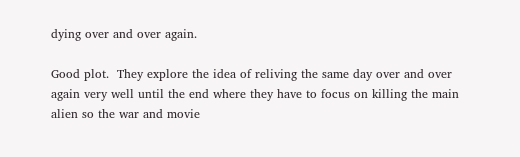dying over and over again.

Good plot.  They explore the idea of reliving the same day over and over again very well until the end where they have to focus on killing the main alien so the war and movie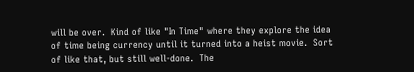will be over.  Kind of like "In Time" where they explore the idea of time being currency until it turned into a heist movie.  Sort of like that, but still well-done.  The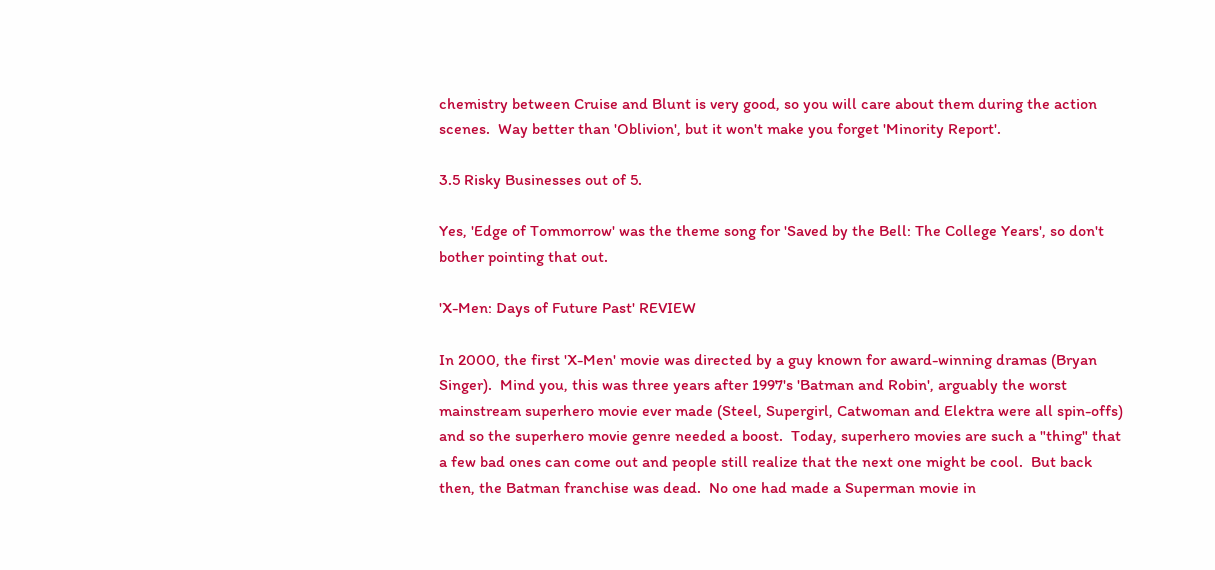chemistry between Cruise and Blunt is very good, so you will care about them during the action scenes.  Way better than 'Oblivion', but it won't make you forget 'Minority Report'.

3.5 Risky Businesses out of 5.

Yes, 'Edge of Tommorrow' was the theme song for 'Saved by the Bell: The College Years', so don't bother pointing that out.

'X-Men: Days of Future Past' REVIEW

In 2000, the first 'X-Men' movie was directed by a guy known for award-winning dramas (Bryan Singer).  Mind you, this was three years after 1997's 'Batman and Robin', arguably the worst mainstream superhero movie ever made (Steel, Supergirl, Catwoman and Elektra were all spin-offs) and so the superhero movie genre needed a boost.  Today, superhero movies are such a "thing" that a few bad ones can come out and people still realize that the next one might be cool.  But back then, the Batman franchise was dead.  No one had made a Superman movie in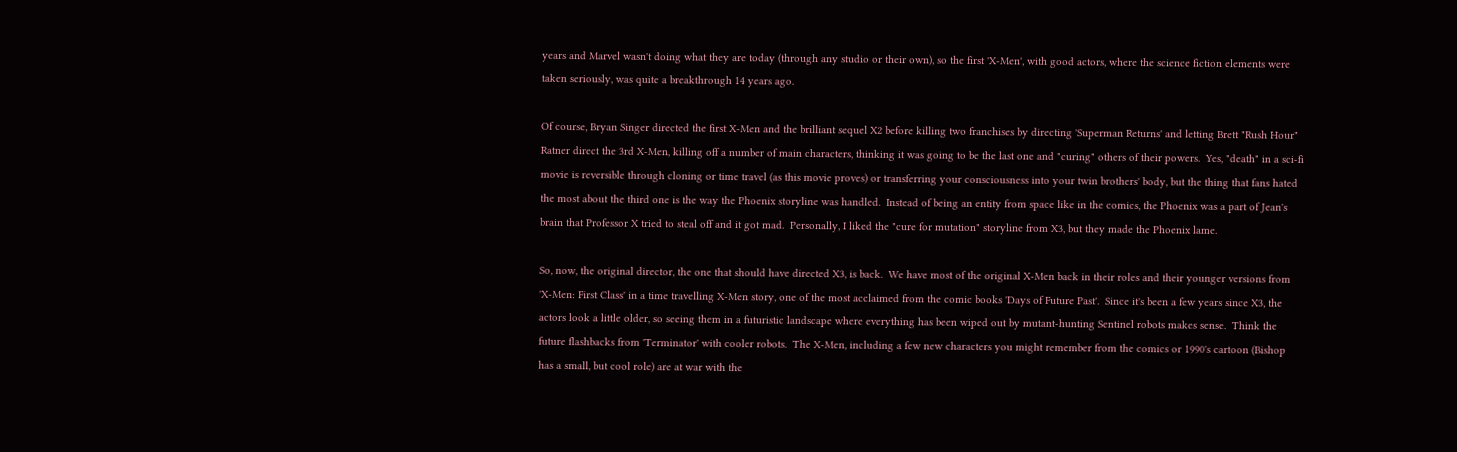years and Marvel wasn't doing what they are today (through any studio or their own), so the first 'X-Men', with good actors, where the science fiction elements were taken seriously, was quite a breakthrough 14 years ago.

Of course, Bryan Singer directed the first X-Men and the brilliant sequel X2 before killing two franchises by directing 'Superman Returns' and letting Brett "Rush Hour" Ratner direct the 3rd X-Men, killing off a number of main characters, thinking it was going to be the last one and "curing" others of their powers.  Yes, "death" in a sci-fi movie is reversible through cloning or time travel (as this movie proves) or transferring your consciousness into your twin brothers' body, but the thing that fans hated the most about the third one is the way the Phoenix storyline was handled.  Instead of being an entity from space like in the comics, the Phoenix was a part of Jean's brain that Professor X tried to steal off and it got mad.  Personally, I liked the "cure for mutation" storyline from X3, but they made the Phoenix lame.

So, now, the original director, the one that should have directed X3, is back.  We have most of the original X-Men back in their roles and their younger versions from 'X-Men: First Class' in a time travelling X-Men story, one of the most acclaimed from the comic books 'Days of Future Past'.  Since it's been a few years since X3, the actors look a little older, so seeing them in a futuristic landscape where everything has been wiped out by mutant-hunting Sentinel robots makes sense.  Think the future flashbacks from 'Terminator' with cooler robots.  The X-Men, including a few new characters you might remember from the comics or 1990's cartoon (Bishop has a small, but cool role) are at war with the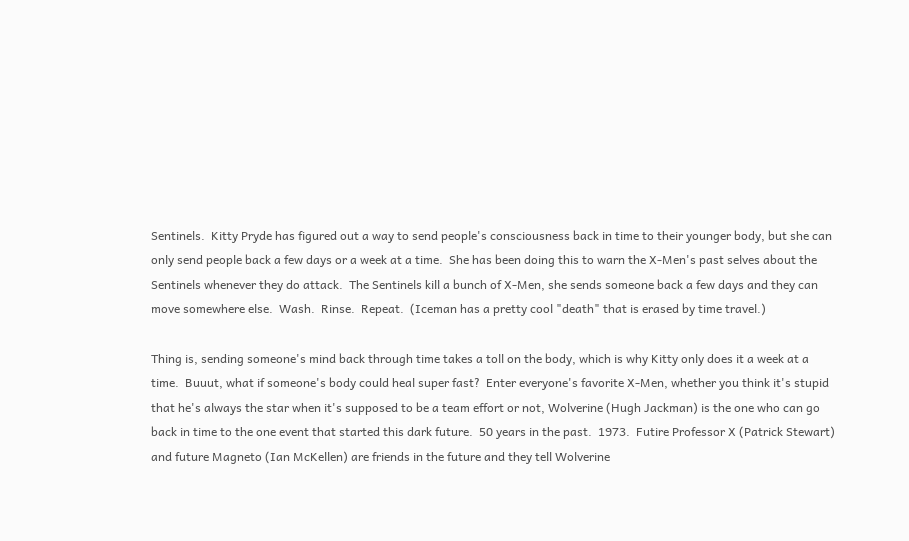Sentinels.  Kitty Pryde has figured out a way to send people's consciousness back in time to their younger body, but she can only send people back a few days or a week at a time.  She has been doing this to warn the X-Men's past selves about the Sentinels whenever they do attack.  The Sentinels kill a bunch of X-Men, she sends someone back a few days and they can move somewhere else.  Wash.  Rinse.  Repeat.  (Iceman has a pretty cool "death" that is erased by time travel.)

Thing is, sending someone's mind back through time takes a toll on the body, which is why Kitty only does it a week at a time.  Buuut, what if someone's body could heal super fast?  Enter everyone's favorite X-Men, whether you think it's stupid that he's always the star when it's supposed to be a team effort or not, Wolverine (Hugh Jackman) is the one who can go back in time to the one event that started this dark future.  50 years in the past.  1973.  Futire Professor X (Patrick Stewart) and future Magneto (Ian McKellen) are friends in the future and they tell Wolverine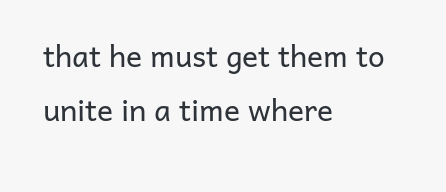that he must get them to unite in a time where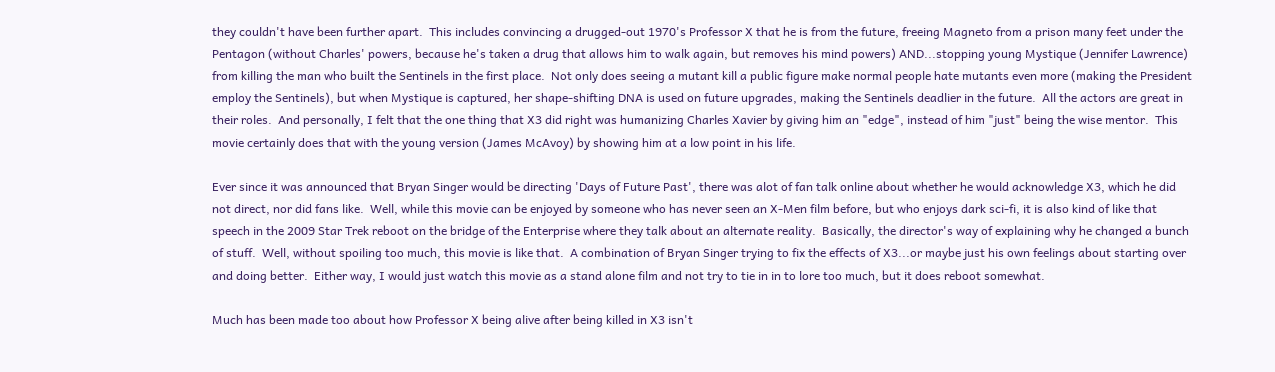they couldn't have been further apart.  This includes convincing a drugged-out 1970's Professor X that he is from the future, freeing Magneto from a prison many feet under the Pentagon (without Charles' powers, because he's taken a drug that allows him to walk again, but removes his mind powers) AND...stopping young Mystique (Jennifer Lawrence) from killing the man who built the Sentinels in the first place.  Not only does seeing a mutant kill a public figure make normal people hate mutants even more (making the President employ the Sentinels), but when Mystique is captured, her shape-shifting DNA is used on future upgrades, making the Sentinels deadlier in the future.  All the actors are great in their roles.  And personally, I felt that the one thing that X3 did right was humanizing Charles Xavier by giving him an "edge", instead of him "just" being the wise mentor.  This movie certainly does that with the young version (James McAvoy) by showing him at a low point in his life.

Ever since it was announced that Bryan Singer would be directing 'Days of Future Past', there was alot of fan talk online about whether he would acknowledge X3, which he did not direct, nor did fans like.  Well, while this movie can be enjoyed by someone who has never seen an X-Men film before, but who enjoys dark sci-fi, it is also kind of like that speech in the 2009 Star Trek reboot on the bridge of the Enterprise where they talk about an alternate reality.  Basically, the director's way of explaining why he changed a bunch of stuff.  Well, without spoiling too much, this movie is like that.  A combination of Bryan Singer trying to fix the effects of X3...or maybe just his own feelings about starting over and doing better.  Either way, I would just watch this movie as a stand alone film and not try to tie in in to lore too much, but it does reboot somewhat.

Much has been made too about how Professor X being alive after being killed in X3 isn't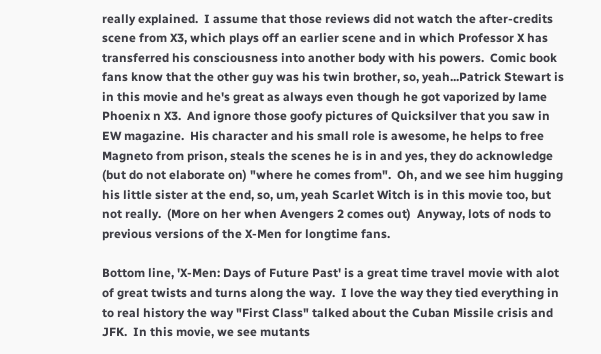really explained.  I assume that those reviews did not watch the after-credits scene from X3, which plays off an earlier scene and in which Professor X has transferred his consciousness into another body with his powers.  Comic book fans know that the other guy was his twin brother, so, yeah...Patrick Stewart is in this movie and he's great as always even though he got vaporized by lame Phoenix n X3.  And ignore those goofy pictures of Quicksilver that you saw in EW magazine.  His character and his small role is awesome, he helps to free Magneto from prison, steals the scenes he is in and yes, they do acknowledge (but do not elaborate on) "where he comes from".  Oh, and we see him hugging his little sister at the end, so, um, yeah Scarlet Witch is in this movie too, but not really.  (More on her when Avengers 2 comes out)  Anyway, lots of nods to previous versions of the X-Men for longtime fans.

Bottom line, 'X-Men: Days of Future Past' is a great time travel movie with alot of great twists and turns along the way.  I love the way they tied everything in to real history the way "First Class" talked about the Cuban Missile crisis and JFK.  In this movie, we see mutants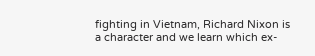fighting in Vietnam, Richard Nixon is a character and we learn which ex-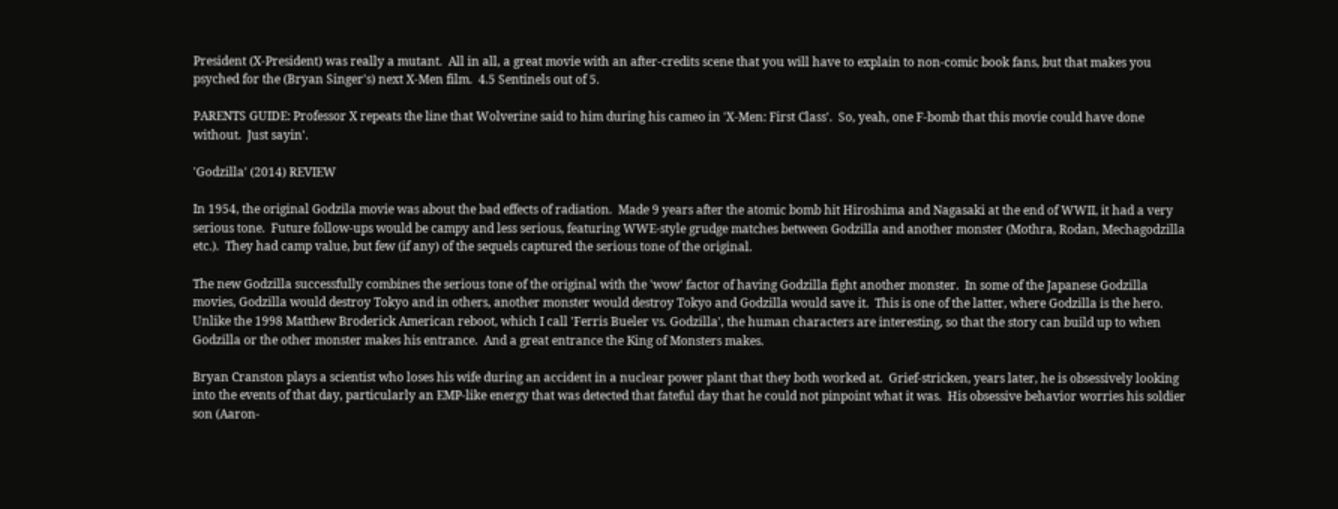President (X-President) was really a mutant.  All in all, a great movie with an after-credits scene that you will have to explain to non-comic book fans, but that makes you psyched for the (Bryan Singer's) next X-Men film.  4.5 Sentinels out of 5.

PARENTS GUIDE: Professor X repeats the line that Wolverine said to him during his cameo in 'X-Men: First Class'.  So, yeah, one F-bomb that this movie could have done without.  Just sayin'.

'Godzilla' (2014) REVIEW

In 1954, the original Godzila movie was about the bad effects of radiation.  Made 9 years after the atomic bomb hit Hiroshima and Nagasaki at the end of WWII, it had a very serious tone.  Future follow-ups would be campy and less serious, featuring WWE-style grudge matches between Godzilla and another monster (Mothra, Rodan, Mechagodzilla etc.).  They had camp value, but few (if any) of the sequels captured the serious tone of the original.

The new Godzilla successfully combines the serious tone of the original with the 'wow' factor of having Godzilla fight another monster.  In some of the Japanese Godzilla movies, Godzilla would destroy Tokyo and in others, another monster would destroy Tokyo and Godzilla would save it.  This is one of the latter, where Godzilla is the hero.  Unlike the 1998 Matthew Broderick American reboot, which I call 'Ferris Bueler vs. Godzilla', the human characters are interesting, so that the story can build up to when Godzilla or the other monster makes his entrance.  And a great entrance the King of Monsters makes.

Bryan Cranston plays a scientist who loses his wife during an accident in a nuclear power plant that they both worked at.  Grief-stricken, years later, he is obsessively looking into the events of that day, particularly an EMP-like energy that was detected that fateful day that he could not pinpoint what it was.  His obsessive behavior worries his soldier son (Aaron-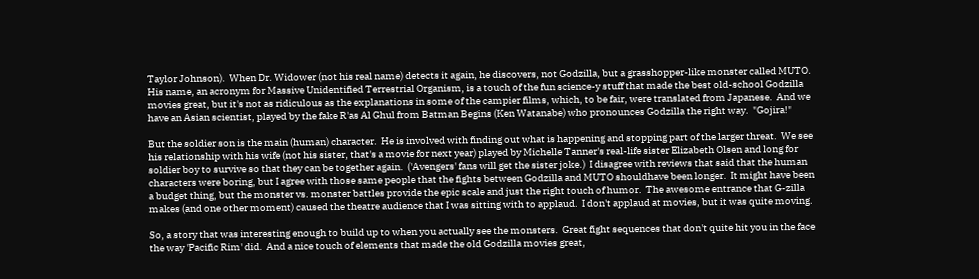Taylor Johnson).  When Dr. Widower (not his real name) detects it again, he discovers, not Godzilla, but a grasshopper-like monster called MUTO.  His name, an acronym for Massive Unidentified Terrestrial Organism, is a touch of the fun science-y stuff that made the best old-school Godzilla movies great, but it's not as ridiculous as the explanations in some of the campier films, which, to be fair, were translated from Japanese.  And we have an Asian scientist, played by the fake R'as Al Ghul from Batman Begins (Ken Watanabe) who pronounces Godzilla the right way.  "Gojira!"

But the soldier son is the main (human) character.  He is involved with finding out what is happening and stopping part of the larger threat.  We see his relationship with his wife (not his sister, that's a movie for next year) played by Michelle Tanner's real-life sister Elizabeth Olsen and long for soldier boy to survive so that they can be together again.  ('Avengers' fans will get the sister joke.)  I disagree with reviews that said that the human characters were boring, but I agree with those same people that the fights between Godzilla and MUTO shouldhave been longer.  It might have been a budget thing, but the monster vs. monster battles provide the epic scale and just the right touch of humor.  The awesome entrance that G-zilla makes (and one other moment) caused the theatre audience that I was sitting with to applaud.  I don't applaud at movies, but it was quite moving.

So, a story that was interesting enough to build up to when you actually see the monsters.  Great fight sequences that don't quite hit you in the face the way 'Pacific Rim' did.  And a nice touch of elements that made the old Godzilla movies great,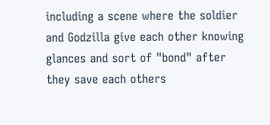including a scene where the soldier and Godzilla give each other knowing glances and sort of "bond" after they save each others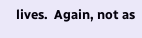lives.  Again, not as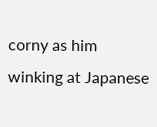corny as him winking at Japanese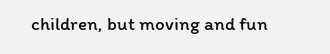children, but moving and fun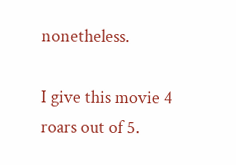nonetheless.

I give this movie 4 roars out of 5.